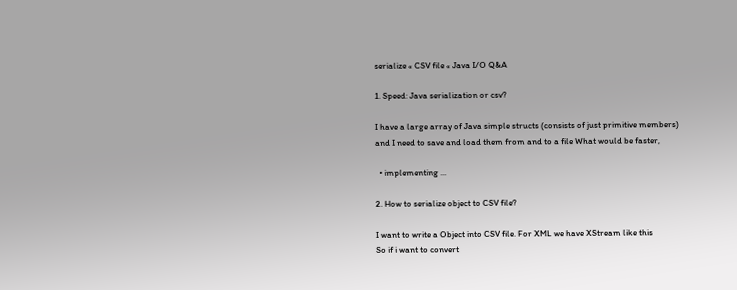serialize « CSV file « Java I/O Q&A

1. Speed: Java serialization or csv?

I have a large array of Java simple structs (consists of just primitive members) and I need to save and load them from and to a file What would be faster,

  • implementing ...

2. How to serialize object to CSV file?

I want to write a Object into CSV file. For XML we have XStream like this
So if i want to convert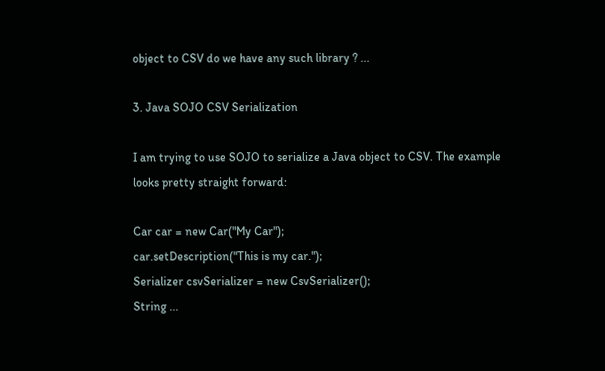object to CSV do we have any such library ? ...

3. Java SOJO CSV Serialization

I am trying to use SOJO to serialize a Java object to CSV. The example looks pretty straight forward:

Car car = new Car("My Car");
car.setDescription("This is my car.");
Serializer csvSerializer = new CsvSerializer();
String ...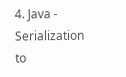4. Java - Serialization to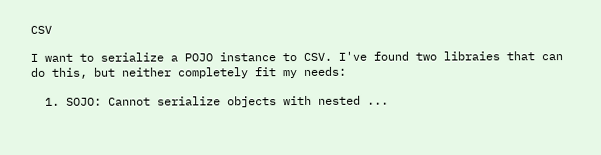CSV

I want to serialize a POJO instance to CSV. I've found two libraies that can do this, but neither completely fit my needs:

  1. SOJO: Cannot serialize objects with nested ...